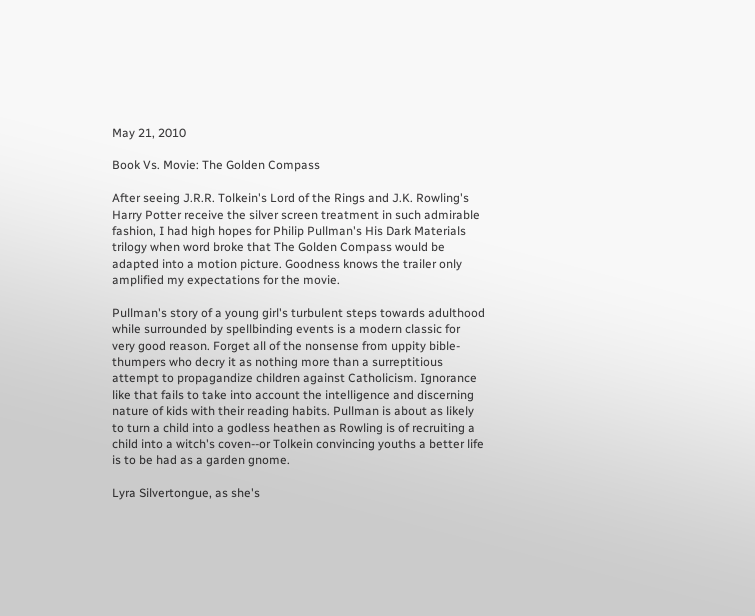May 21, 2010

Book Vs. Movie: The Golden Compass

After seeing J.R.R. Tolkein's Lord of the Rings and J.K. Rowling's Harry Potter receive the silver screen treatment in such admirable fashion, I had high hopes for Philip Pullman's His Dark Materials trilogy when word broke that The Golden Compass would be adapted into a motion picture. Goodness knows the trailer only amplified my expectations for the movie.

Pullman's story of a young girl's turbulent steps towards adulthood while surrounded by spellbinding events is a modern classic for very good reason. Forget all of the nonsense from uppity bible-thumpers who decry it as nothing more than a surreptitious attempt to propagandize children against Catholicism. Ignorance like that fails to take into account the intelligence and discerning nature of kids with their reading habits. Pullman is about as likely to turn a child into a godless heathen as Rowling is of recruiting a child into a witch's coven--or Tolkein convincing youths a better life is to be had as a garden gnome.

Lyra Silvertongue, as she's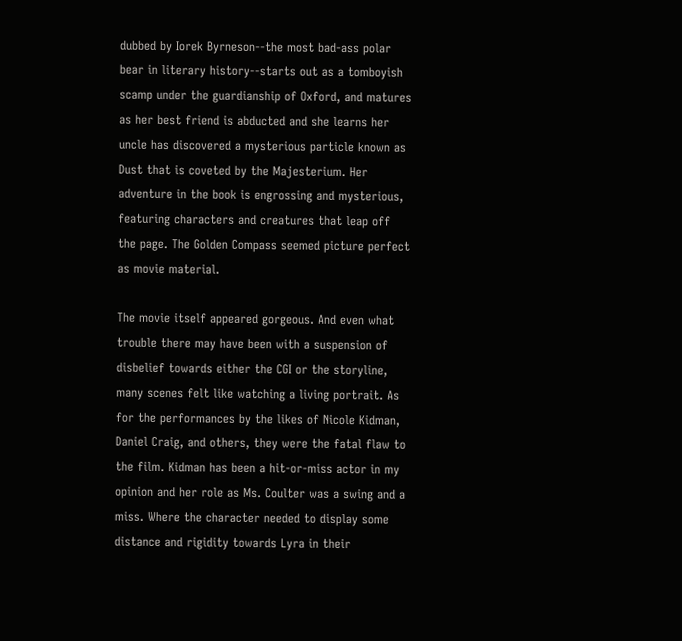dubbed by Iorek Byrneson--the most bad-ass polar bear in literary history--starts out as a tomboyish scamp under the guardianship of Oxford, and matures as her best friend is abducted and she learns her uncle has discovered a mysterious particle known as Dust that is coveted by the Majesterium. Her adventure in the book is engrossing and mysterious, featuring characters and creatures that leap off the page. The Golden Compass seemed picture perfect as movie material.

The movie itself appeared gorgeous. And even what trouble there may have been with a suspension of disbelief towards either the CGI or the storyline, many scenes felt like watching a living portrait. As for the performances by the likes of Nicole Kidman, Daniel Craig, and others, they were the fatal flaw to the film. Kidman has been a hit-or-miss actor in my opinion and her role as Ms. Coulter was a swing and a miss. Where the character needed to display some distance and rigidity towards Lyra in their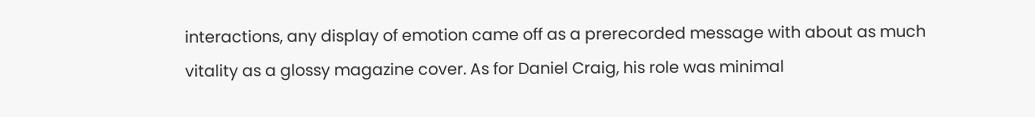interactions, any display of emotion came off as a prerecorded message with about as much vitality as a glossy magazine cover. As for Daniel Craig, his role was minimal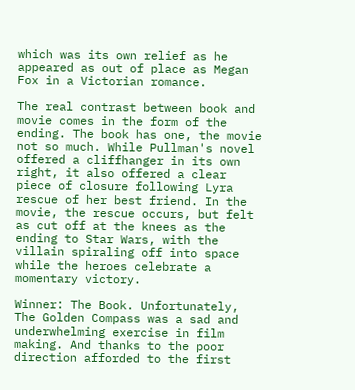which was its own relief as he appeared as out of place as Megan Fox in a Victorian romance.

The real contrast between book and movie comes in the form of the ending. The book has one, the movie not so much. While Pullman's novel offered a cliffhanger in its own right, it also offered a clear piece of closure following Lyra rescue of her best friend. In the movie, the rescue occurs, but felt as cut off at the knees as the ending to Star Wars, with the villain spiraling off into space while the heroes celebrate a momentary victory.

Winner: The Book. Unfortunately, The Golden Compass was a sad and underwhelming exercise in film making. And thanks to the poor direction afforded to the first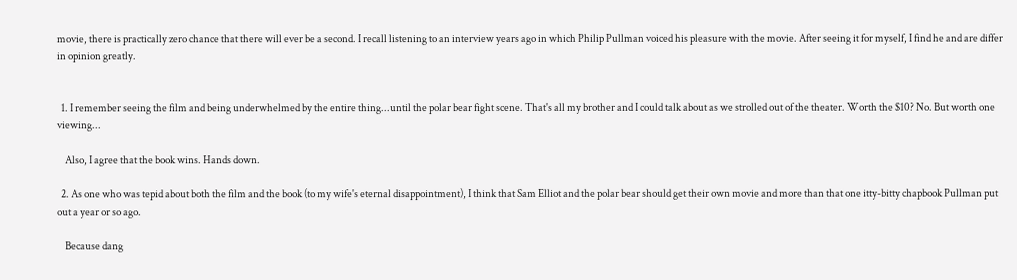movie, there is practically zero chance that there will ever be a second. I recall listening to an interview years ago in which Philip Pullman voiced his pleasure with the movie. After seeing it for myself, I find he and are differ in opinion greatly.


  1. I remember seeing the film and being underwhelmed by the entire thing...until the polar bear fight scene. That's all my brother and I could talk about as we strolled out of the theater. Worth the $10? No. But worth one viewing...

    Also, I agree that the book wins. Hands down.

  2. As one who was tepid about both the film and the book (to my wife's eternal disappointment), I think that Sam Elliot and the polar bear should get their own movie and more than that one itty-bitty chapbook Pullman put out a year or so ago.

    Because dang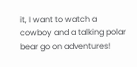it, I want to watch a cowboy and a talking polar bear go on adventures!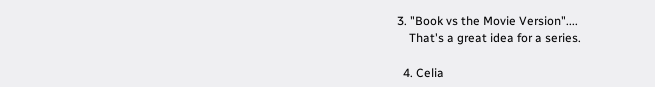3. "Book vs the Movie Version"....
    That's a great idea for a series.

  4. Celia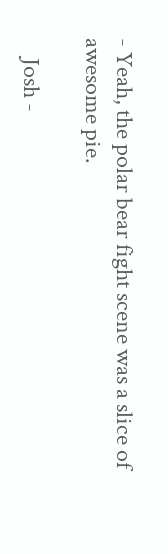- Yeah, the polar bear fight scene was a slice of awesome pie.

    Josh -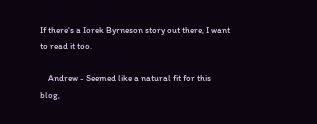If there's a Iorek Byrneson story out there, I want to read it too.

    Andrew - Seemed like a natural fit for this blog,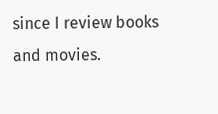since I review books and movies.